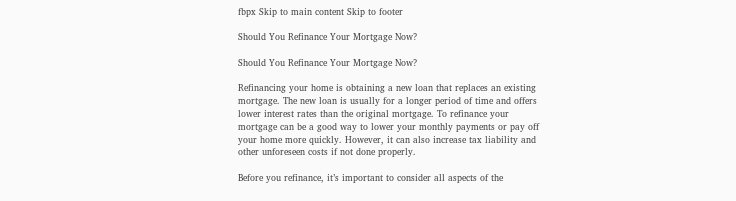fbpx Skip to main content Skip to footer

Should You Refinance Your Mortgage Now?

Should You Refinance Your Mortgage Now?

Refinancing your home is obtaining a new loan that replaces an existing mortgage. The new loan is usually for a longer period of time and offers lower interest rates than the original mortgage. To refinance your mortgage can be a good way to lower your monthly payments or pay off your home more quickly. However, it can also increase tax liability and other unforeseen costs if not done properly.

Before you refinance, it’s important to consider all aspects of the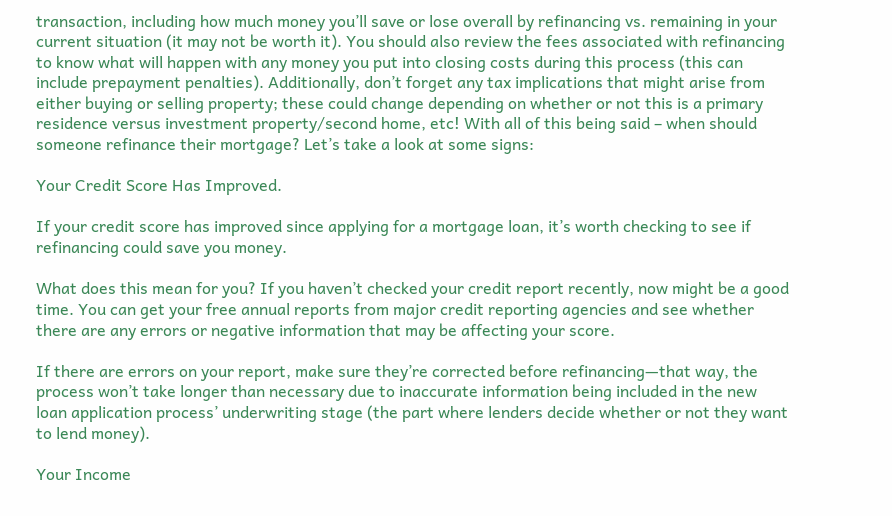transaction, including how much money you’ll save or lose overall by refinancing vs. remaining in your current situation (it may not be worth it). You should also review the fees associated with refinancing to know what will happen with any money you put into closing costs during this process (this can include prepayment penalties). Additionally, don’t forget any tax implications that might arise from either buying or selling property; these could change depending on whether or not this is a primary residence versus investment property/second home, etc! With all of this being said – when should someone refinance their mortgage? Let’s take a look at some signs:

Your Credit Score Has Improved.

If your credit score has improved since applying for a mortgage loan, it’s worth checking to see if refinancing could save you money.

What does this mean for you? If you haven’t checked your credit report recently, now might be a good time. You can get your free annual reports from major credit reporting agencies and see whether there are any errors or negative information that may be affecting your score.

If there are errors on your report, make sure they’re corrected before refinancing—that way, the process won’t take longer than necessary due to inaccurate information being included in the new loan application process’ underwriting stage (the part where lenders decide whether or not they want to lend money).

Your Income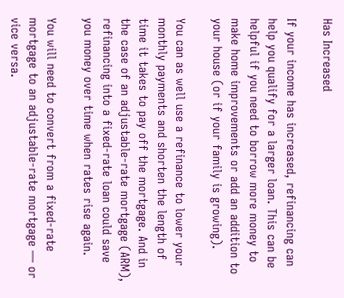Has Increased

If your income has increased, refinancing can help you qualify for a larger loan. This can be helpful if you need to borrow more money to make home improvements or add an addition to your house (or if your family is growing).

You can as well use a refinance to lower your monthly payments and shorten the length of time it takes to pay off the mortgage. And in the case of an adjustable-rate mortgage (ARM), refinancing into a fixed-rate loan could save you money over time when rates rise again.

You will need to convert from a fixed-rate mortgage to an adjustable-rate mortgage — or vice versa.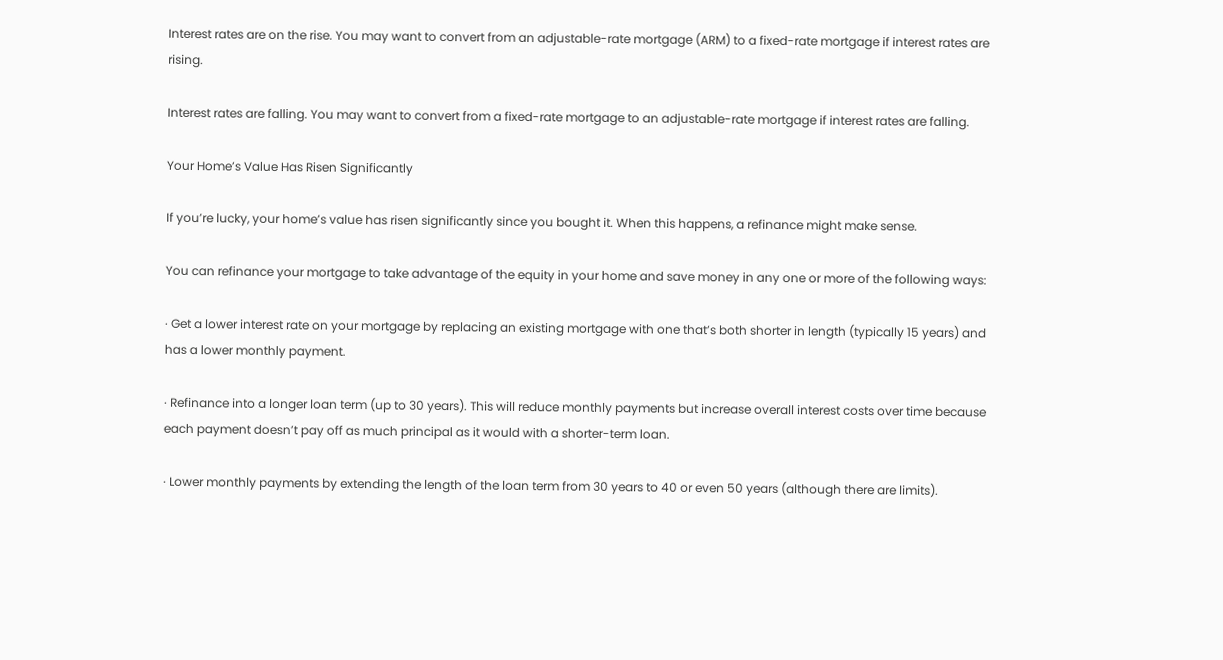Interest rates are on the rise. You may want to convert from an adjustable-rate mortgage (ARM) to a fixed-rate mortgage if interest rates are rising.

Interest rates are falling. You may want to convert from a fixed-rate mortgage to an adjustable-rate mortgage if interest rates are falling.

Your Home’s Value Has Risen Significantly

If you’re lucky, your home’s value has risen significantly since you bought it. When this happens, a refinance might make sense.

You can refinance your mortgage to take advantage of the equity in your home and save money in any one or more of the following ways:

· Get a lower interest rate on your mortgage by replacing an existing mortgage with one that’s both shorter in length (typically 15 years) and has a lower monthly payment.

· Refinance into a longer loan term (up to 30 years). This will reduce monthly payments but increase overall interest costs over time because each payment doesn’t pay off as much principal as it would with a shorter-term loan.

· Lower monthly payments by extending the length of the loan term from 30 years to 40 or even 50 years (although there are limits).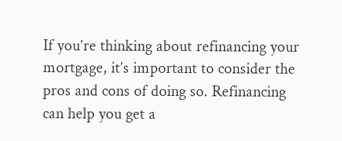If you’re thinking about refinancing your mortgage, it’s important to consider the pros and cons of doing so. Refinancing can help you get a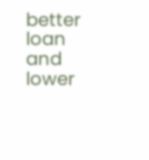better loan and lower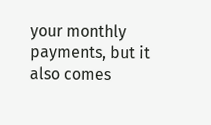your monthly payments, but it also comes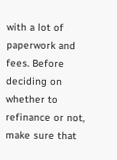with a lot of paperwork and fees. Before deciding on whether to refinance or not, make sure that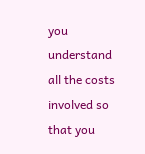you understand all the costs involved so that you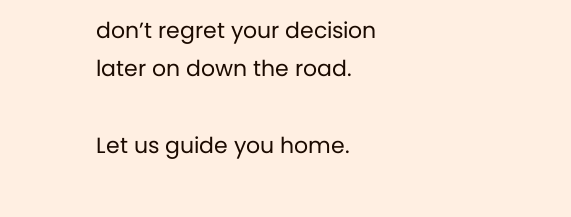don’t regret your decision later on down the road.

Let us guide you home.